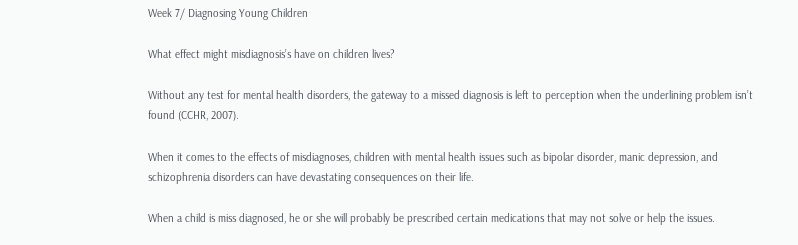Week 7/ Diagnosing Young Children

What effect might misdiagnosis’s have on children lives?

Without any test for mental health disorders, the gateway to a missed diagnosis is left to perception when the underlining problem isn’t found (CCHR, 2007).

When it comes to the effects of misdiagnoses, children with mental health issues such as bipolar disorder, manic depression, and schizophrenia disorders can have devastating consequences on their life.

When a child is miss diagnosed, he or she will probably be prescribed certain medications that may not solve or help the issues.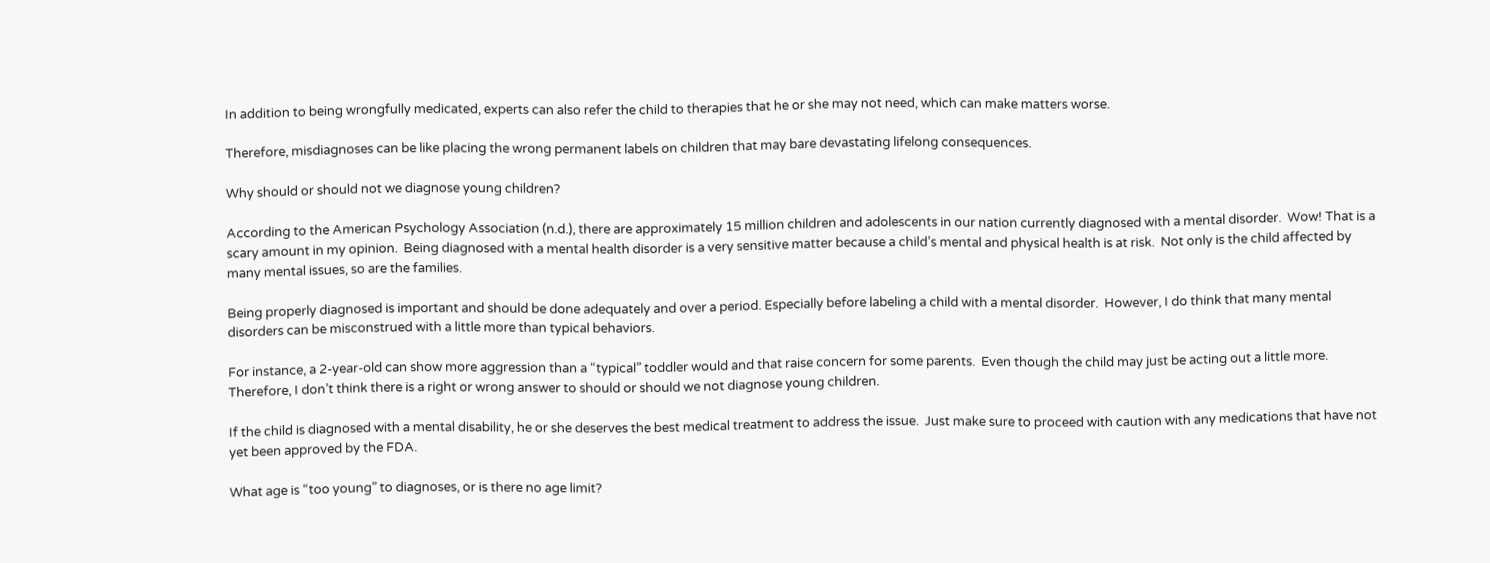In addition to being wrongfully medicated, experts can also refer the child to therapies that he or she may not need, which can make matters worse.

Therefore, misdiagnoses can be like placing the wrong permanent labels on children that may bare devastating lifelong consequences.

Why should or should not we diagnose young children?

According to the American Psychology Association (n.d.), there are approximately 15 million children and adolescents in our nation currently diagnosed with a mental disorder.  Wow! That is a scary amount in my opinion.  Being diagnosed with a mental health disorder is a very sensitive matter because a child’s mental and physical health is at risk.  Not only is the child affected by many mental issues, so are the families.

Being properly diagnosed is important and should be done adequately and over a period. Especially before labeling a child with a mental disorder.  However, I do think that many mental disorders can be misconstrued with a little more than typical behaviors.

For instance, a 2-year-old can show more aggression than a “typical” toddler would and that raise concern for some parents.  Even though the child may just be acting out a little more.  Therefore, I don’t think there is a right or wrong answer to should or should we not diagnose young children.

If the child is diagnosed with a mental disability, he or she deserves the best medical treatment to address the issue.  Just make sure to proceed with caution with any medications that have not yet been approved by the FDA.

What age is “too young” to diagnoses, or is there no age limit?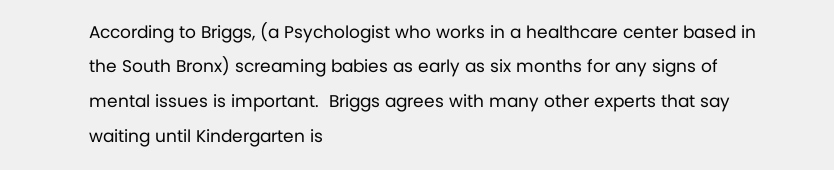According to Briggs, (a Psychologist who works in a healthcare center based in the South Bronx) screaming babies as early as six months for any signs of mental issues is important.  Briggs agrees with many other experts that say waiting until Kindergarten is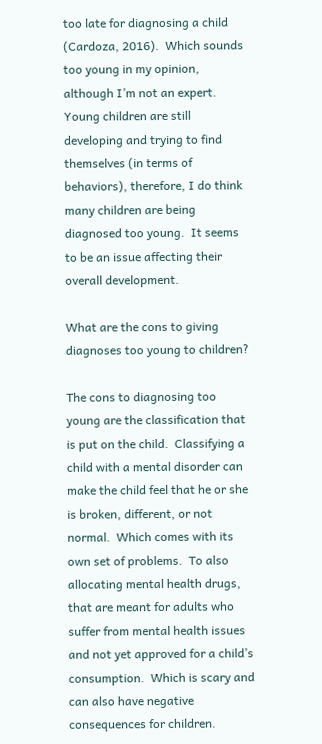too late for diagnosing a child (Cardoza, 2016).  Which sounds too young in my opinion, although I’m not an expert.  Young children are still developing and trying to find themselves (in terms of behaviors), therefore, I do think many children are being diagnosed too young.  It seems to be an issue affecting their overall development.

What are the cons to giving diagnoses too young to children?

The cons to diagnosing too young are the classification that is put on the child.  Classifying a child with a mental disorder can make the child feel that he or she is broken, different, or not normal.  Which comes with its own set of problems.  To also allocating mental health drugs, that are meant for adults who suffer from mental health issues and not yet approved for a child’s consumption.  Which is scary and can also have negative consequences for children.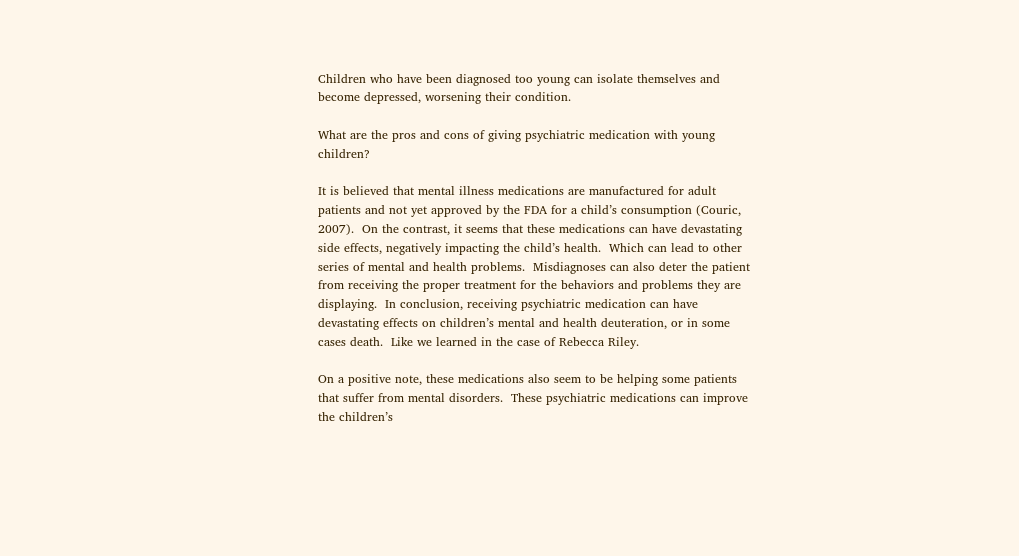Children who have been diagnosed too young can isolate themselves and become depressed, worsening their condition.

What are the pros and cons of giving psychiatric medication with young children?

It is believed that mental illness medications are manufactured for adult patients and not yet approved by the FDA for a child’s consumption (Couric, 2007).  On the contrast, it seems that these medications can have devastating side effects, negatively impacting the child’s health.  Which can lead to other series of mental and health problems.  Misdiagnoses can also deter the patient from receiving the proper treatment for the behaviors and problems they are displaying.  In conclusion, receiving psychiatric medication can have devastating effects on children’s mental and health deuteration, or in some cases death.  Like we learned in the case of Rebecca Riley.

On a positive note, these medications also seem to be helping some patients that suffer from mental disorders.  These psychiatric medications can improve the children’s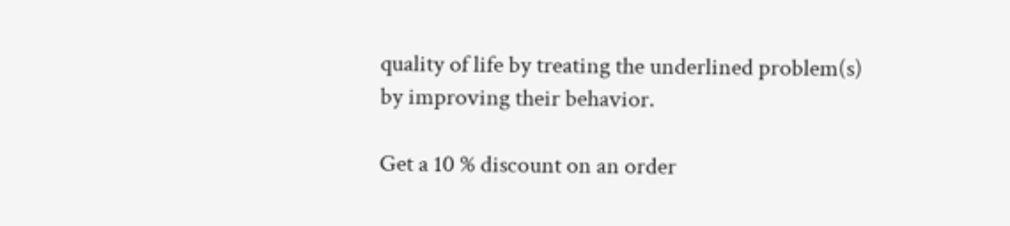quality of life by treating the underlined problem(s) by improving their behavior.

Get a 10 % discount on an order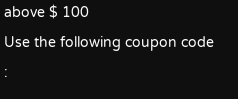above $ 100
Use the following coupon code :